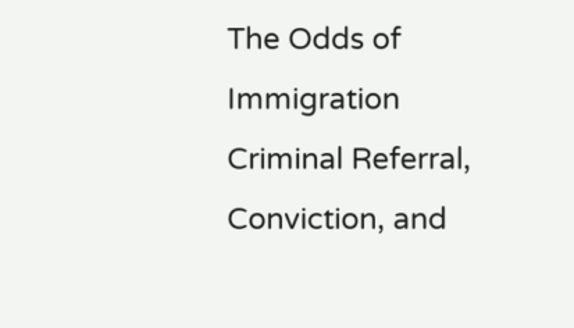The Odds of Immigration Criminal Referral, Conviction, and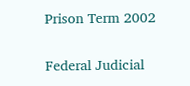Prison Term 2002

Federal Judicial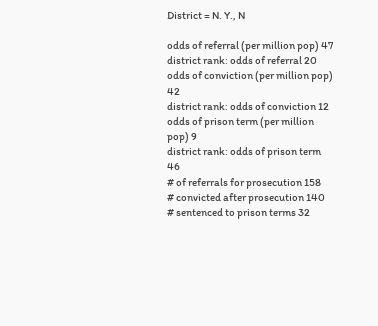District = N. Y., N

odds of referral (per million pop) 47
district rank: odds of referral 20
odds of conviction (per million pop) 42
district rank: odds of conviction 12
odds of prison term (per million pop) 9
district rank: odds of prison term 46
# of referrals for prosecution 158
# convicted after prosecution 140
# sentenced to prison terms 32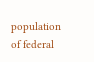population of federal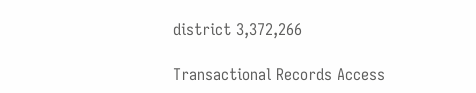district 3,372,266

Transactional Records Access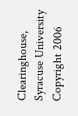Clearinghouse, Syracuse University
Copyright 2006